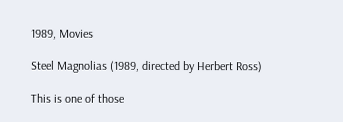1989, Movies

Steel Magnolias (1989, directed by Herbert Ross)

This is one of those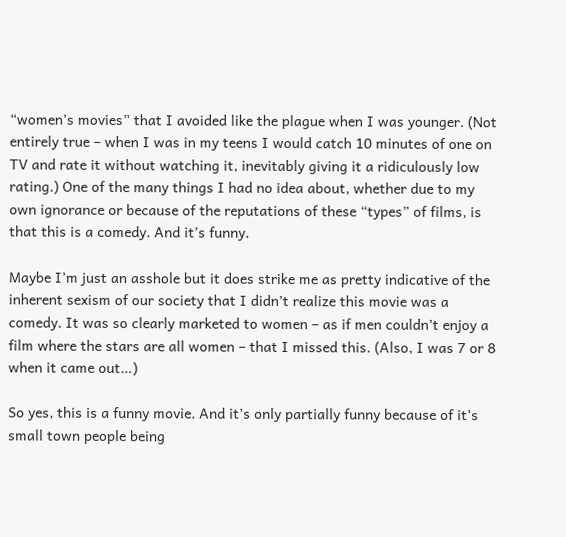“women’s movies” that I avoided like the plague when I was younger. (Not entirely true – when I was in my teens I would catch 10 minutes of one on TV and rate it without watching it, inevitably giving it a ridiculously low rating.) One of the many things I had no idea about, whether due to my own ignorance or because of the reputations of these “types” of films, is that this is a comedy. And it’s funny.

Maybe I’m just an asshole but it does strike me as pretty indicative of the inherent sexism of our society that I didn’t realize this movie was a comedy. It was so clearly marketed to women – as if men couldn’t enjoy a film where the stars are all women – that I missed this. (Also, I was 7 or 8 when it came out…)

So yes, this is a funny movie. And it’s only partially funny because of it’s small town people being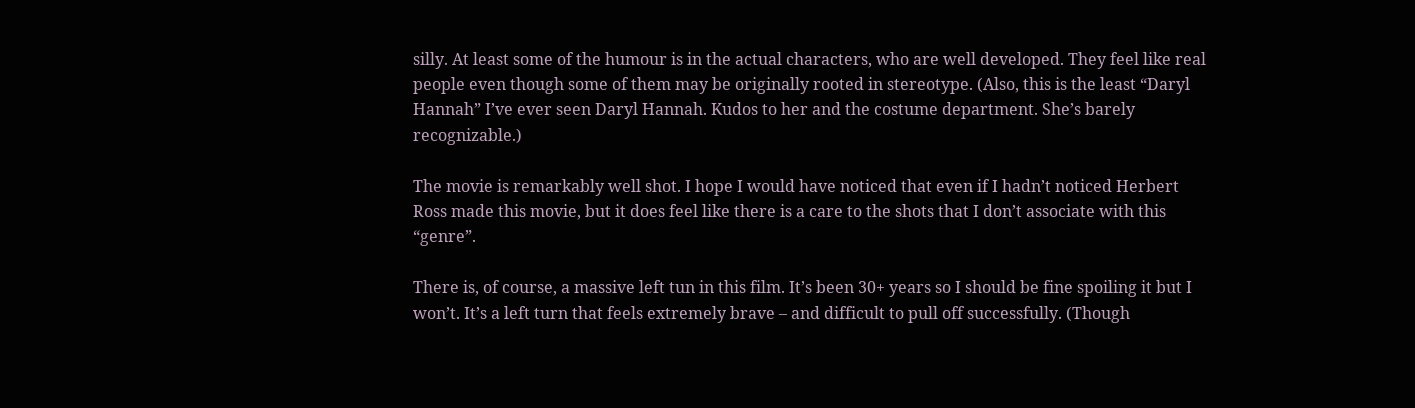silly. At least some of the humour is in the actual characters, who are well developed. They feel like real people even though some of them may be originally rooted in stereotype. (Also, this is the least “Daryl Hannah” I’ve ever seen Daryl Hannah. Kudos to her and the costume department. She’s barely recognizable.)

The movie is remarkably well shot. I hope I would have noticed that even if I hadn’t noticed Herbert Ross made this movie, but it does feel like there is a care to the shots that I don’t associate with this “genre”.

There is, of course, a massive left tun in this film. It’s been 30+ years so I should be fine spoiling it but I won’t. It’s a left turn that feels extremely brave – and difficult to pull off successfully. (Though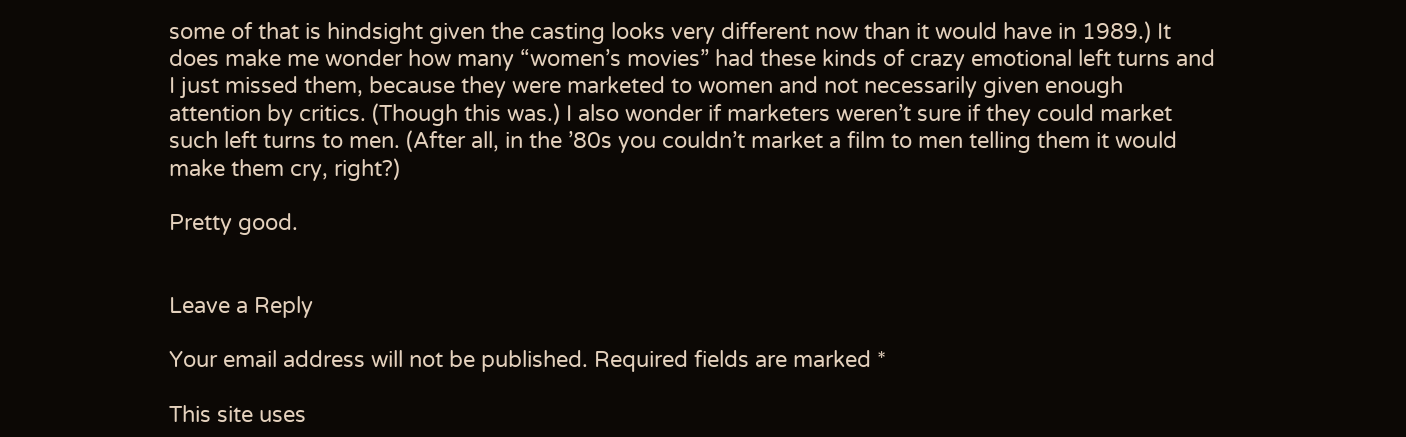some of that is hindsight given the casting looks very different now than it would have in 1989.) It does make me wonder how many “women’s movies” had these kinds of crazy emotional left turns and I just missed them, because they were marketed to women and not necessarily given enough attention by critics. (Though this was.) I also wonder if marketers weren’t sure if they could market such left turns to men. (After all, in the ’80s you couldn’t market a film to men telling them it would make them cry, right?)

Pretty good.


Leave a Reply

Your email address will not be published. Required fields are marked *

This site uses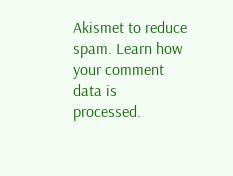Akismet to reduce spam. Learn how your comment data is processed.